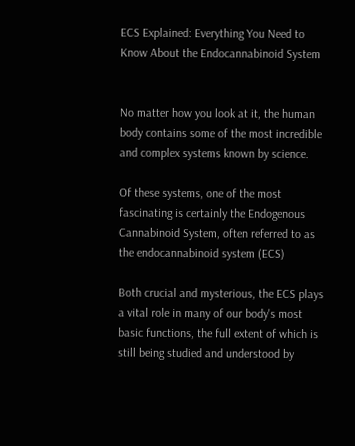ECS Explained: Everything You Need to Know About the Endocannabinoid System


No matter how you look at it, the human body contains some of the most incredible and complex systems known by science.

Of these systems, one of the most fascinating is certainly the Endogenous Cannabinoid System, often referred to as the endocannabinoid system (ECS)

Both crucial and mysterious, the ECS plays a vital role in many of our body's most basic functions, the full extent of which is still being studied and understood by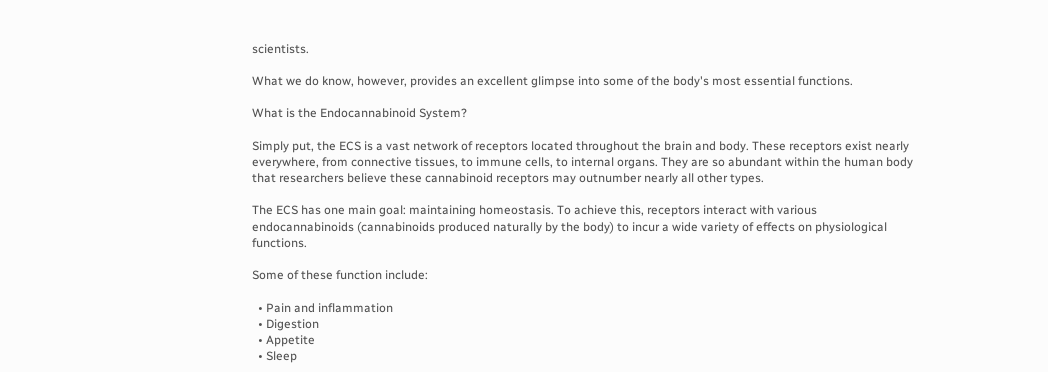scientists.

What we do know, however, provides an excellent glimpse into some of the body's most essential functions.

What is the Endocannabinoid System?

Simply put, the ECS is a vast network of receptors located throughout the brain and body. These receptors exist nearly everywhere, from connective tissues, to immune cells, to internal organs. They are so abundant within the human body that researchers believe these cannabinoid receptors may outnumber nearly all other types.

The ECS has one main goal: maintaining homeostasis. To achieve this, receptors interact with various endocannabinoids (cannabinoids produced naturally by the body) to incur a wide variety of effects on physiological functions.

Some of these function include:

  • Pain and inflammation
  • Digestion
  • Appetite
  • Sleep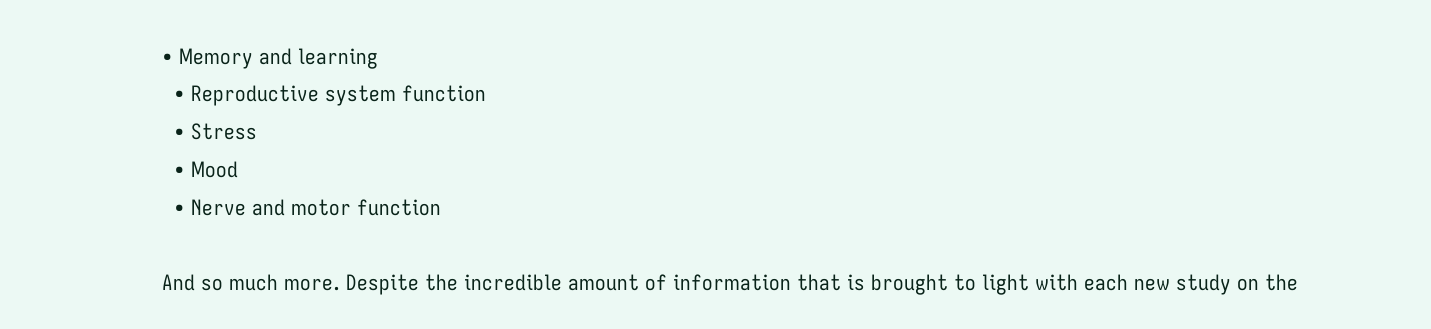• Memory and learning
  • Reproductive system function
  • Stress
  • Mood
  • Nerve and motor function

And so much more. Despite the incredible amount of information that is brought to light with each new study on the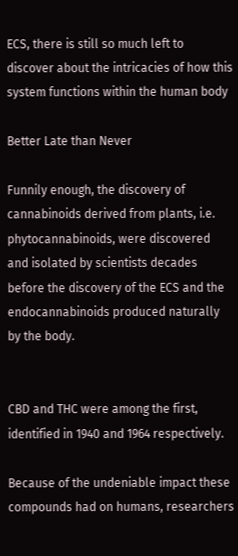ECS, there is still so much left to discover about the intricacies of how this system functions within the human body

Better Late than Never

Funnily enough, the discovery of cannabinoids derived from plants, i.e. phytocannabinoids, were discovered and isolated by scientists decades before the discovery of the ECS and the endocannabinoids produced naturally by the body.


CBD and THC were among the first, identified in 1940 and 1964 respectively.

Because of the undeniable impact these compounds had on humans, researchers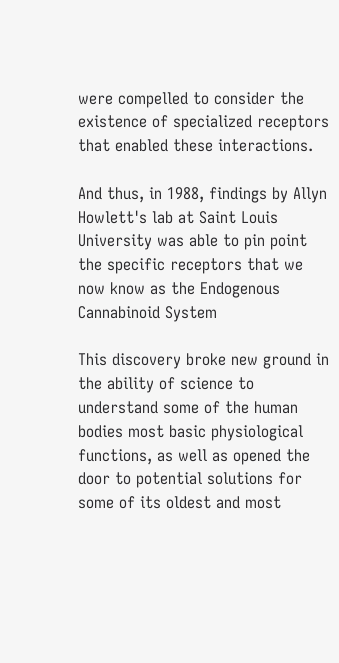were compelled to consider the existence of specialized receptors that enabled these interactions.

And thus, in 1988, findings by Allyn Howlett's lab at Saint Louis University was able to pin point the specific receptors that we now know as the Endogenous Cannabinoid System

This discovery broke new ground in the ability of science to understand some of the human bodies most basic physiological functions, as well as opened the door to potential solutions for some of its oldest and most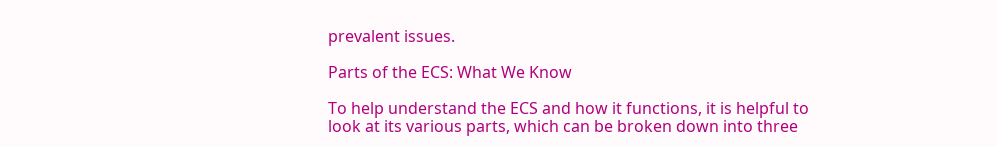prevalent issues.

Parts of the ECS: What We Know

To help understand the ECS and how it functions, it is helpful to look at its various parts, which can be broken down into three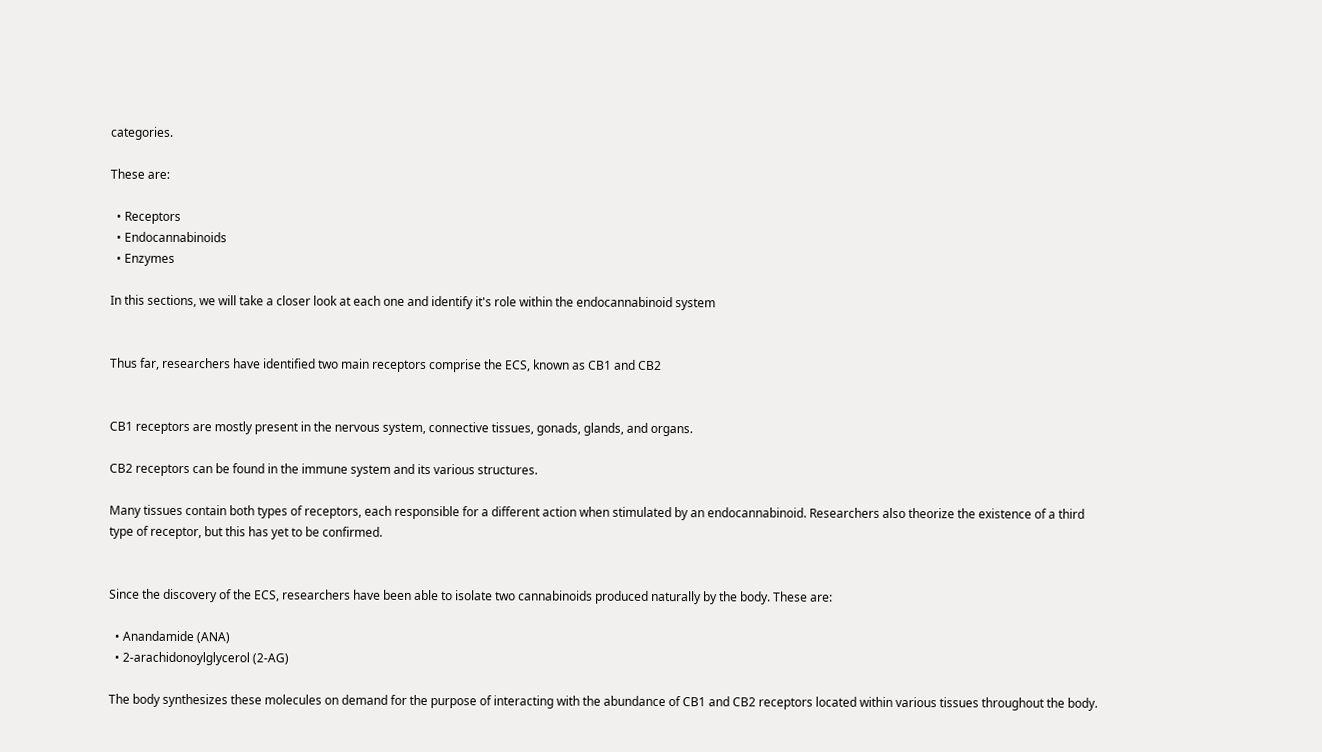categories.

These are:

  • Receptors
  • Endocannabinoids
  • Enzymes

In this sections, we will take a closer look at each one and identify it's role within the endocannabinoid system


Thus far, researchers have identified two main receptors comprise the ECS, known as CB1 and CB2


CB1 receptors are mostly present in the nervous system, connective tissues, gonads, glands, and organs.

CB2 receptors can be found in the immune system and its various structures.

Many tissues contain both types of receptors, each responsible for a different action when stimulated by an endocannabinoid. Researchers also theorize the existence of a third type of receptor, but this has yet to be confirmed.


Since the discovery of the ECS, researchers have been able to isolate two cannabinoids produced naturally by the body. These are:

  • Anandamide (ANA)
  • 2-arachidonoylglycerol (2-AG)

The body synthesizes these molecules on demand for the purpose of interacting with the abundance of CB1 and CB2 receptors located within various tissues throughout the body.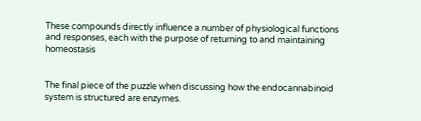These compounds directly influence a number of physiological functions and responses, each with the purpose of returning to and maintaining homeostasis


The final piece of the puzzle when discussing how the endocannabinoid system is structured are enzymes.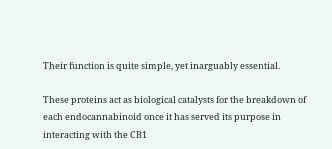Their function is quite simple, yet inarguably essential.

These proteins act as biological catalysts for the breakdown of each endocannabinoid once it has served its purpose in interacting with the CB1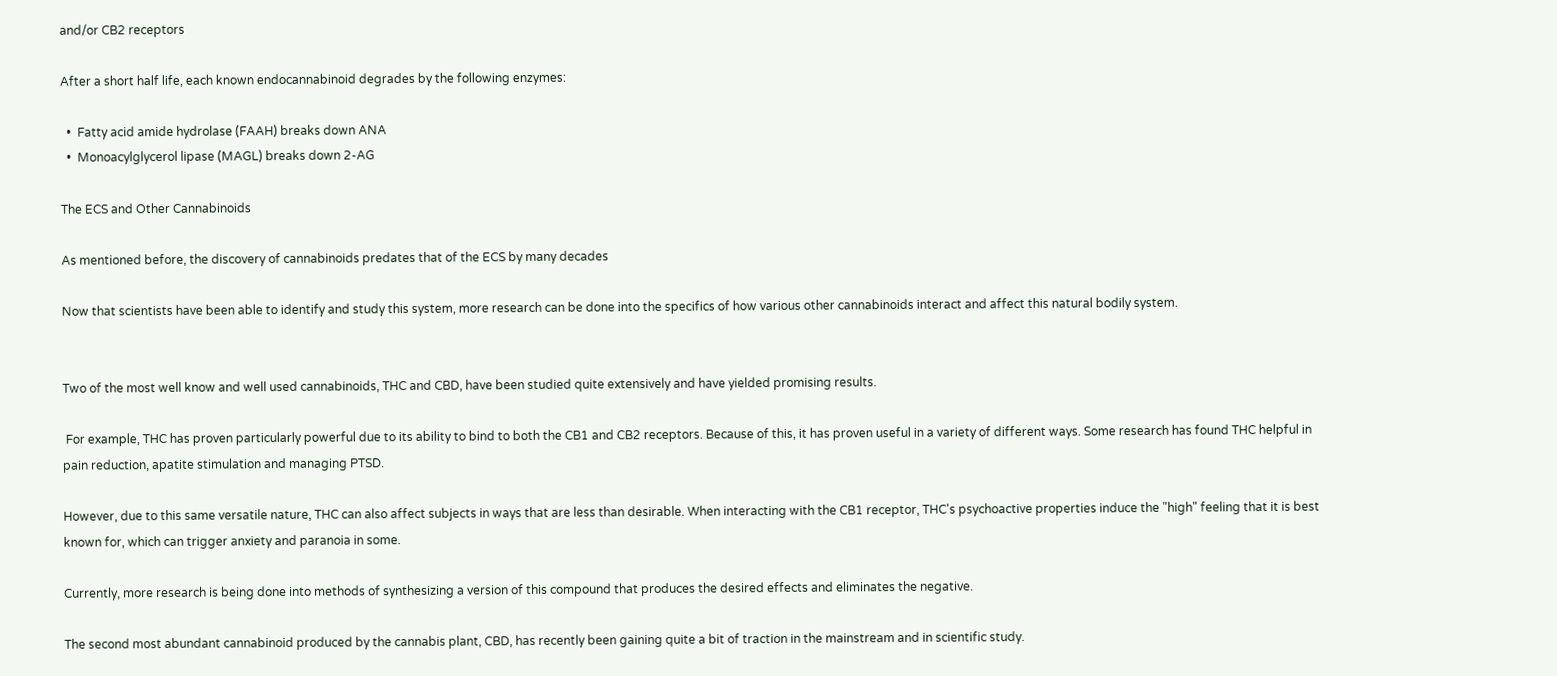and/or CB2 receptors

After a short half life, each known endocannabinoid degrades by the following enzymes:

  •  Fatty acid amide hydrolase (FAAH) breaks down ANA
  •  Monoacylglycerol lipase (MAGL) breaks down 2-AG

The ECS and Other Cannabinoids

As mentioned before, the discovery of cannabinoids predates that of the ECS by many decades

Now that scientists have been able to identify and study this system, more research can be done into the specifics of how various other cannabinoids interact and affect this natural bodily system.


Two of the most well know and well used cannabinoids, THC and CBD, have been studied quite extensively and have yielded promising results.

 For example, THC has proven particularly powerful due to its ability to bind to both the CB1 and CB2 receptors. Because of this, it has proven useful in a variety of different ways. Some research has found THC helpful in pain reduction, apatite stimulation and managing PTSD.

However, due to this same versatile nature, THC can also affect subjects in ways that are less than desirable. When interacting with the CB1 receptor, THC's psychoactive properties induce the "high" feeling that it is best known for, which can trigger anxiety and paranoia in some.

Currently, more research is being done into methods of synthesizing a version of this compound that produces the desired effects and eliminates the negative.

The second most abundant cannabinoid produced by the cannabis plant, CBD, has recently been gaining quite a bit of traction in the mainstream and in scientific study.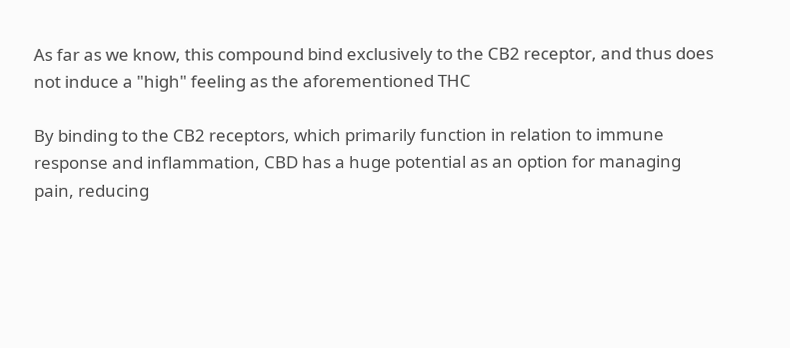As far as we know, this compound bind exclusively to the CB2 receptor, and thus does not induce a "high" feeling as the aforementioned THC

By binding to the CB2 receptors, which primarily function in relation to immune response and inflammation, CBD has a huge potential as an option for managing pain, reducing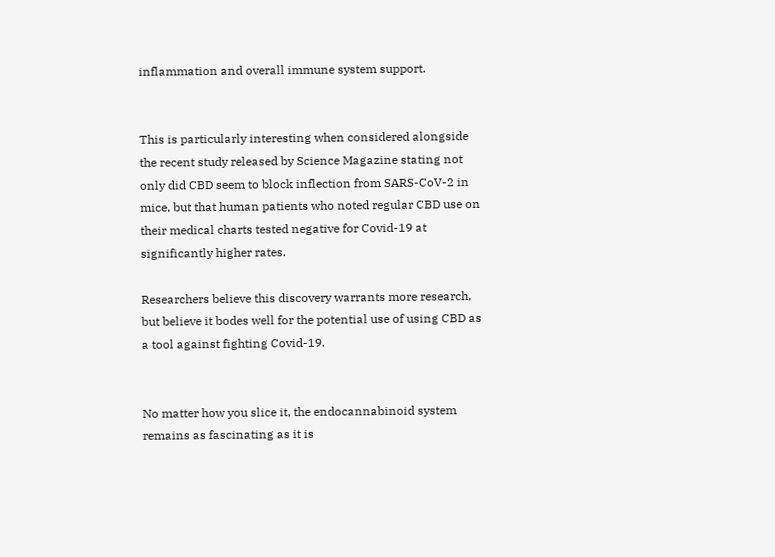inflammation and overall immune system support.


This is particularly interesting when considered alongside the recent study released by Science Magazine stating not only did CBD seem to block inflection from SARS-CoV-2 in mice, but that human patients who noted regular CBD use on their medical charts tested negative for Covid-19 at significantly higher rates.

Researchers believe this discovery warrants more research, but believe it bodes well for the potential use of using CBD as a tool against fighting Covid-19.


No matter how you slice it, the endocannabinoid system remains as fascinating as it is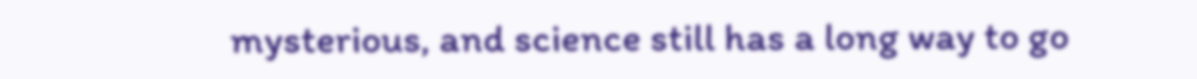mysterious, and science still has a long way to go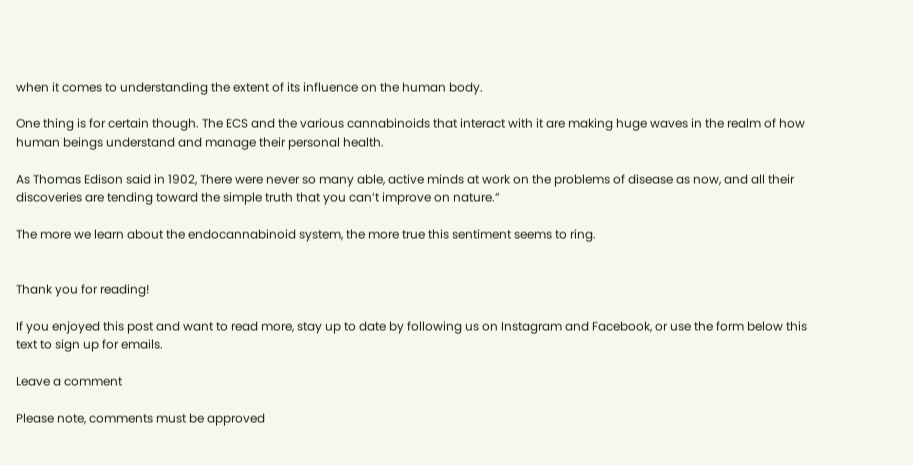when it comes to understanding the extent of its influence on the human body.

One thing is for certain though. The ECS and the various cannabinoids that interact with it are making huge waves in the realm of how human beings understand and manage their personal health.

As Thomas Edison said in 1902, There were never so many able, active minds at work on the problems of disease as now, and all their discoveries are tending toward the simple truth that you can’t improve on nature.”

The more we learn about the endocannabinoid system, the more true this sentiment seems to ring.


Thank you for reading!

If you enjoyed this post and want to read more, stay up to date by following us on Instagram and Facebook, or use the form below this text to sign up for emails.

Leave a comment

Please note, comments must be approved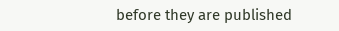before they are published